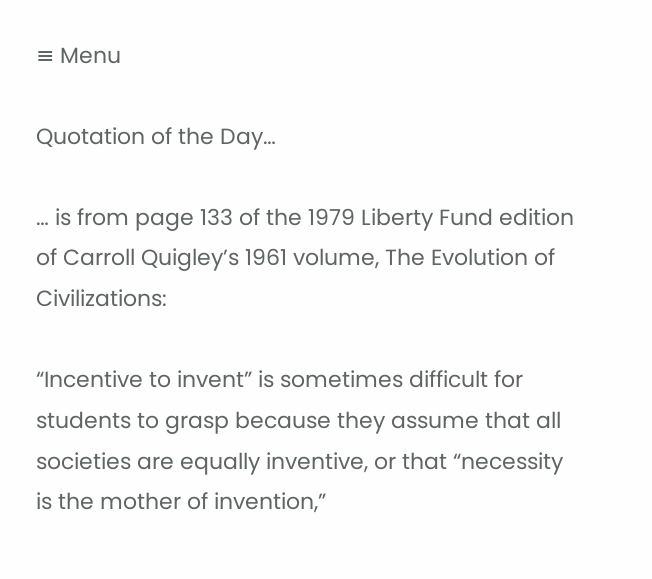≡ Menu

Quotation of the Day…

… is from page 133 of the 1979 Liberty Fund edition of Carroll Quigley’s 1961 volume, The Evolution of Civilizations:

“Incentive to invent” is sometimes difficult for students to grasp because they assume that all societies are equally inventive, or that “necessity is the mother of invention,”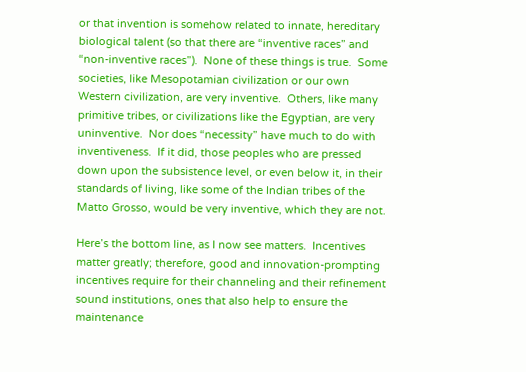or that invention is somehow related to innate, hereditary biological talent (so that there are “inventive races” and “non-inventive races”).  None of these things is true.  Some societies, like Mesopotamian civilization or our own Western civilization, are very inventive.  Others, like many primitive tribes, or civilizations like the Egyptian, are very uninventive.  Nor does “necessity” have much to do with inventiveness.  If it did, those peoples who are pressed down upon the subsistence level, or even below it, in their standards of living, like some of the Indian tribes of the Matto Grosso, would be very inventive, which they are not.

Here’s the bottom line, as I now see matters.  Incentives matter greatly; therefore, good and innovation-prompting incentives require for their channeling and their refinement sound institutions, ones that also help to ensure the maintenance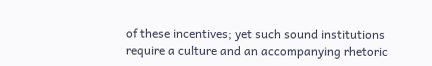of these incentives; yet such sound institutions require a culture and an accompanying rhetoric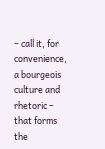– call it, for convenience, a bourgeois culture and rhetoric – that forms the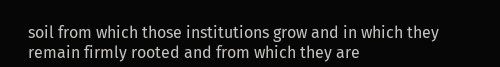soil from which those institutions grow and in which they remain firmly rooted and from which they are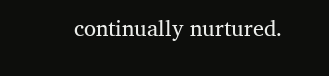continually nurtured.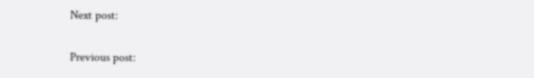Next post:

Previous post: